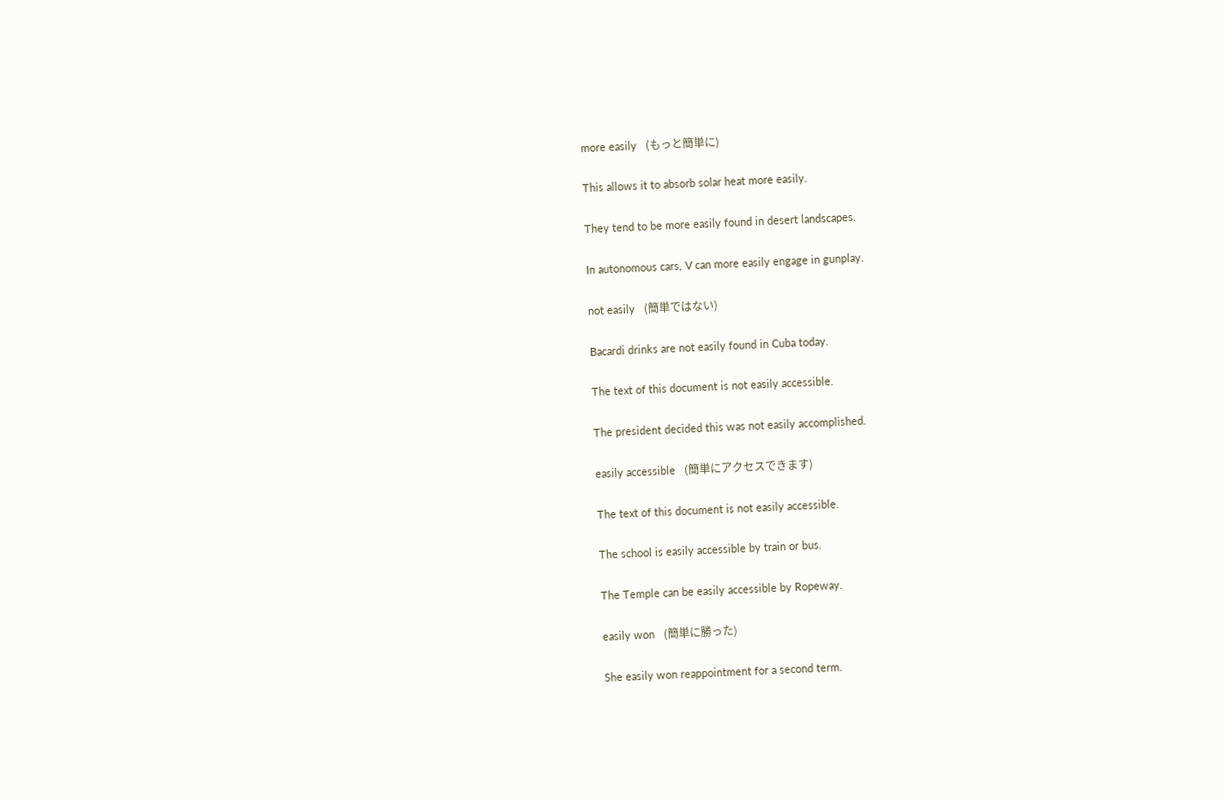more easily   (もっと簡単に)

This allows it to absorb solar heat more easily.

They tend to be more easily found in desert landscapes.

In autonomous cars, V can more easily engage in gunplay.

not easily   (簡単ではない)

Bacardi drinks are not easily found in Cuba today.

The text of this document is not easily accessible.

The president decided this was not easily accomplished.

easily accessible   (簡単にアクセスできます)

The text of this document is not easily accessible.

The school is easily accessible by train or bus.

The Temple can be easily accessible by Ropeway.

easily won   (簡単に勝った)

She easily won reappointment for a second term.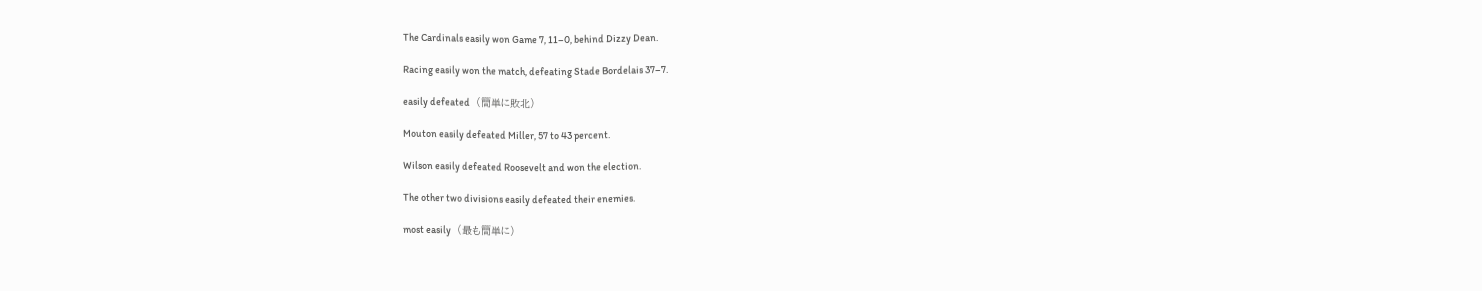The Cardinals easily won Game 7, 11–0, behind Dizzy Dean.

Racing easily won the match, defeating Stade Bordelais 37–7.

easily defeated   (簡単に敗北)

Mouton easily defeated Miller, 57 to 43 percent.

Wilson easily defeated Roosevelt and won the election.

The other two divisions easily defeated their enemies.

most easily   (最も簡単に)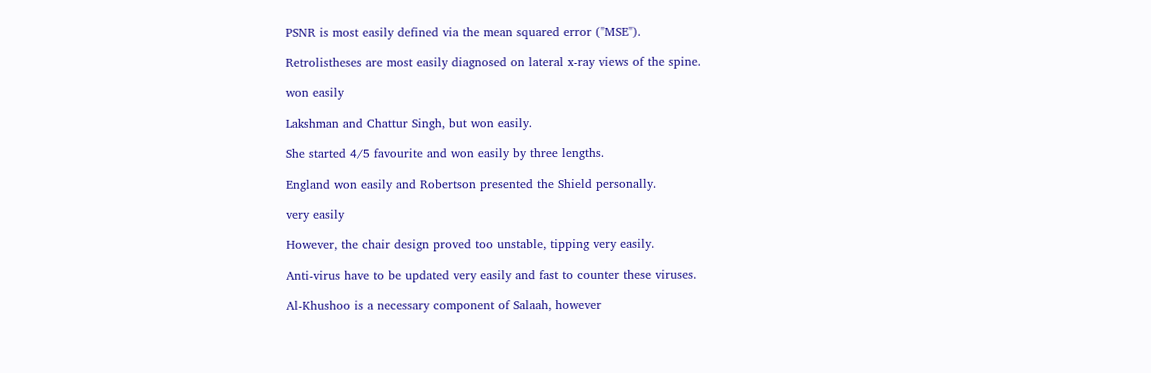PSNR is most easily defined via the mean squared error ("MSE").

Retrolistheses are most easily diagnosed on lateral x-ray views of the spine.

won easily

Lakshman and Chattur Singh, but won easily.

She started 4/5 favourite and won easily by three lengths.

England won easily and Robertson presented the Shield personally.

very easily

However, the chair design proved too unstable, tipping very easily.

Anti-virus have to be updated very easily and fast to counter these viruses.

Al-Khushoo is a necessary component of Salaah, however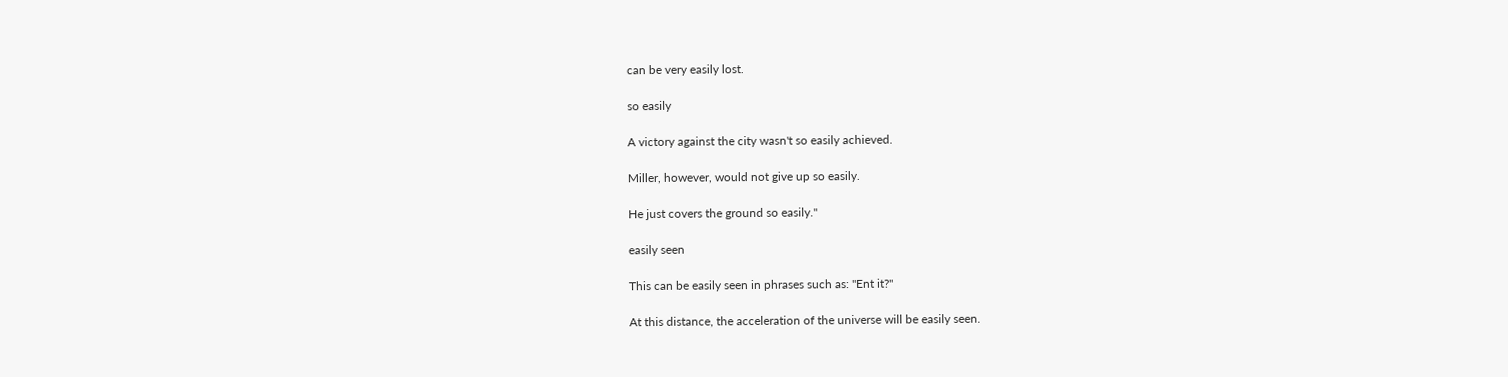can be very easily lost.

so easily

A victory against the city wasn't so easily achieved.

Miller, however, would not give up so easily.

He just covers the ground so easily."

easily seen

This can be easily seen in phrases such as: "Ent it?"

At this distance, the acceleration of the universe will be easily seen.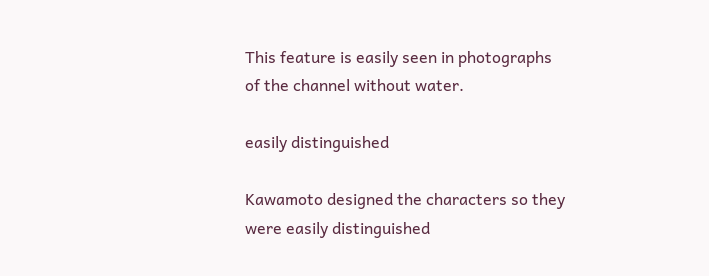This feature is easily seen in photographs of the channel without water.

easily distinguished

Kawamoto designed the characters so they were easily distinguished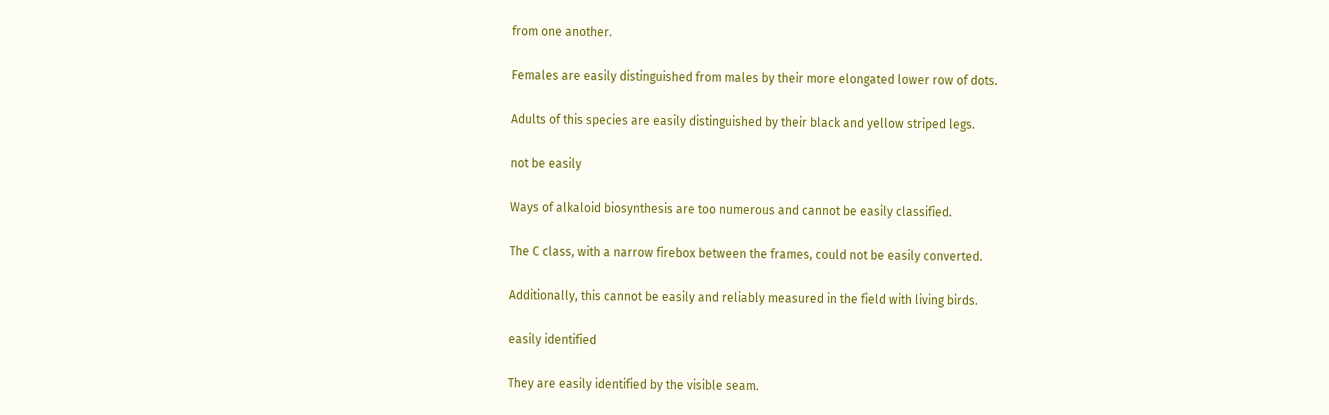from one another.

Females are easily distinguished from males by their more elongated lower row of dots.

Adults of this species are easily distinguished by their black and yellow striped legs.

not be easily

Ways of alkaloid biosynthesis are too numerous and cannot be easily classified.

The C class, with a narrow firebox between the frames, could not be easily converted.

Additionally, this cannot be easily and reliably measured in the field with living birds.

easily identified

They are easily identified by the visible seam.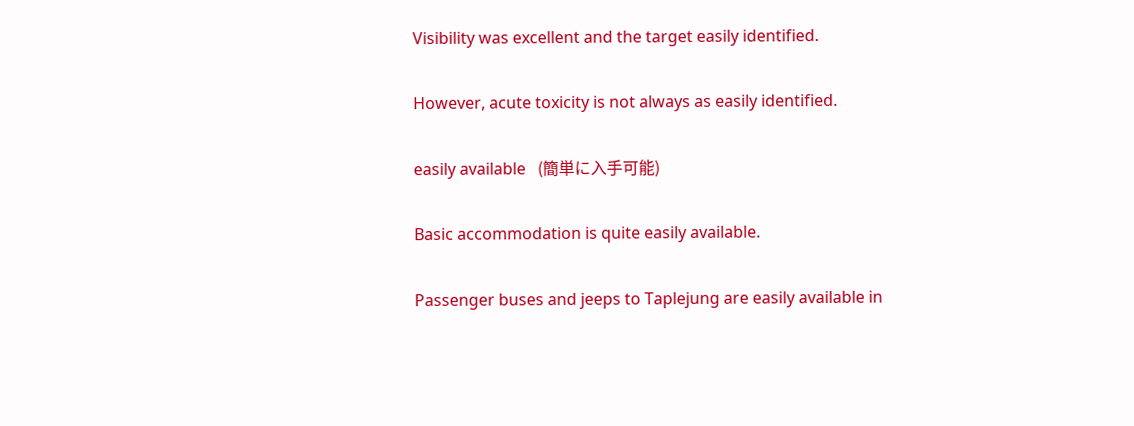Visibility was excellent and the target easily identified.

However, acute toxicity is not always as easily identified.

easily available   (簡単に入手可能)

Basic accommodation is quite easily available.

Passenger buses and jeeps to Taplejung are easily available in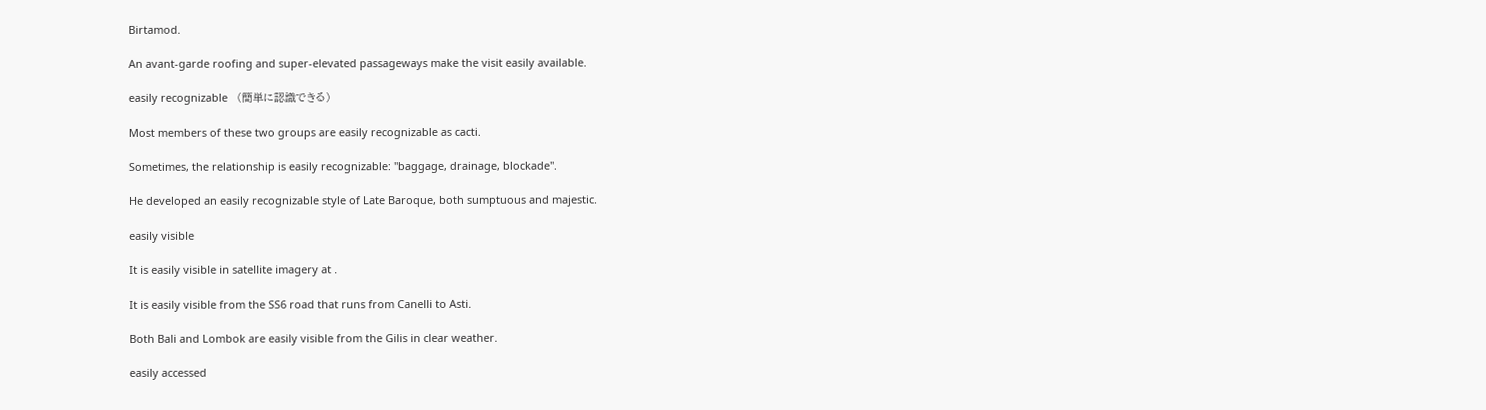Birtamod.

An avant-garde roofing and super-elevated passageways make the visit easily available.

easily recognizable   (簡単に認識できる)

Most members of these two groups are easily recognizable as cacti.

Sometimes, the relationship is easily recognizable: "baggage, drainage, blockade".

He developed an easily recognizable style of Late Baroque, both sumptuous and majestic.

easily visible

It is easily visible in satellite imagery at .

It is easily visible from the SS6 road that runs from Canelli to Asti.

Both Bali and Lombok are easily visible from the Gilis in clear weather.

easily accessed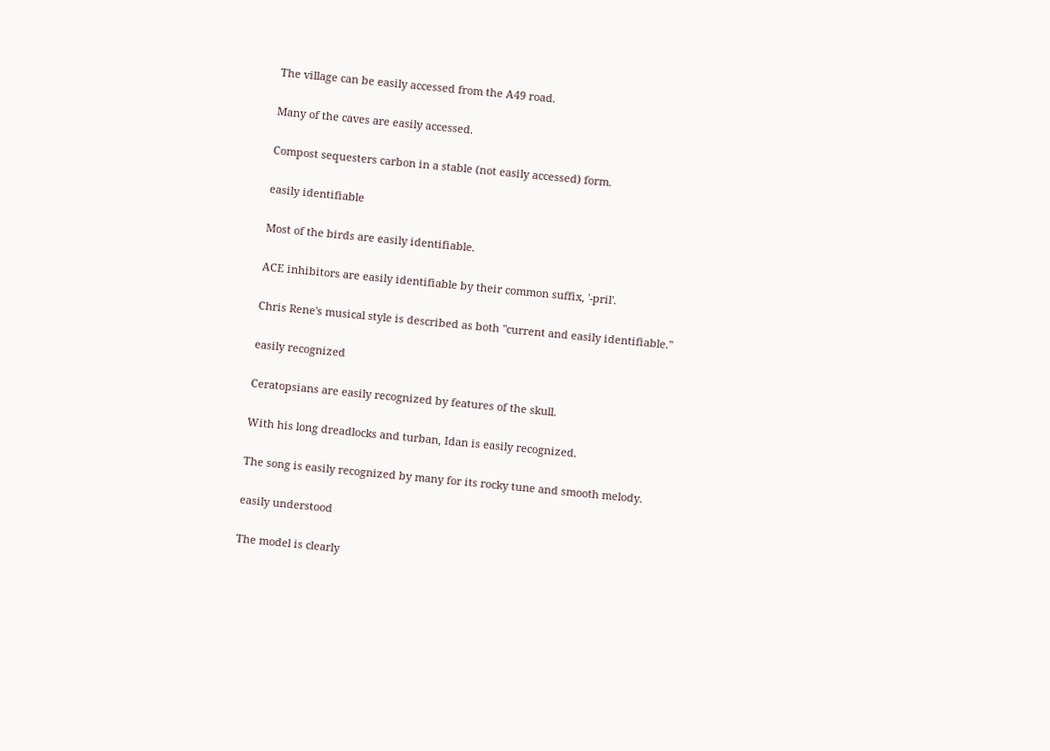The village can be easily accessed from the A49 road.

Many of the caves are easily accessed.

Compost sequesters carbon in a stable (not easily accessed) form.

easily identifiable

Most of the birds are easily identifiable.

ACE inhibitors are easily identifiable by their common suffix, '-pril'.

Chris Rene's musical style is described as both "current and easily identifiable."

easily recognized

Ceratopsians are easily recognized by features of the skull.

With his long dreadlocks and turban, Idan is easily recognized.

The song is easily recognized by many for its rocky tune and smooth melody.

easily understood

The model is clearly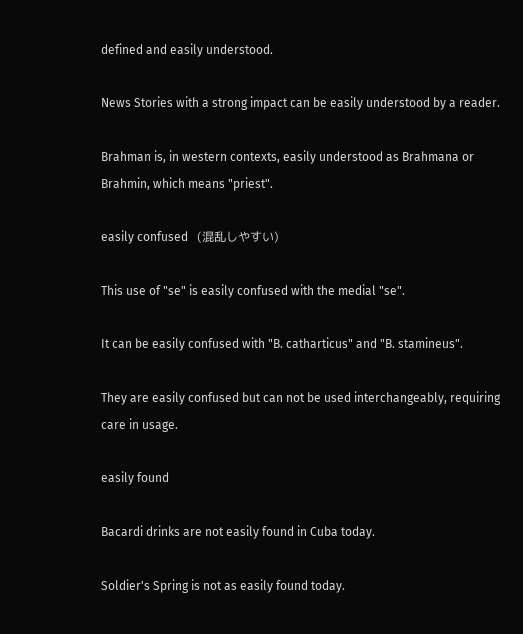defined and easily understood.

News Stories with a strong impact can be easily understood by a reader.

Brahman is, in western contexts, easily understood as Brahmana or Brahmin, which means "priest".

easily confused   (混乱しやすい)

This use of "se" is easily confused with the medial "se".

It can be easily confused with "B. catharticus" and "B. stamineus".

They are easily confused but can not be used interchangeably, requiring care in usage.

easily found

Bacardi drinks are not easily found in Cuba today.

Soldier's Spring is not as easily found today.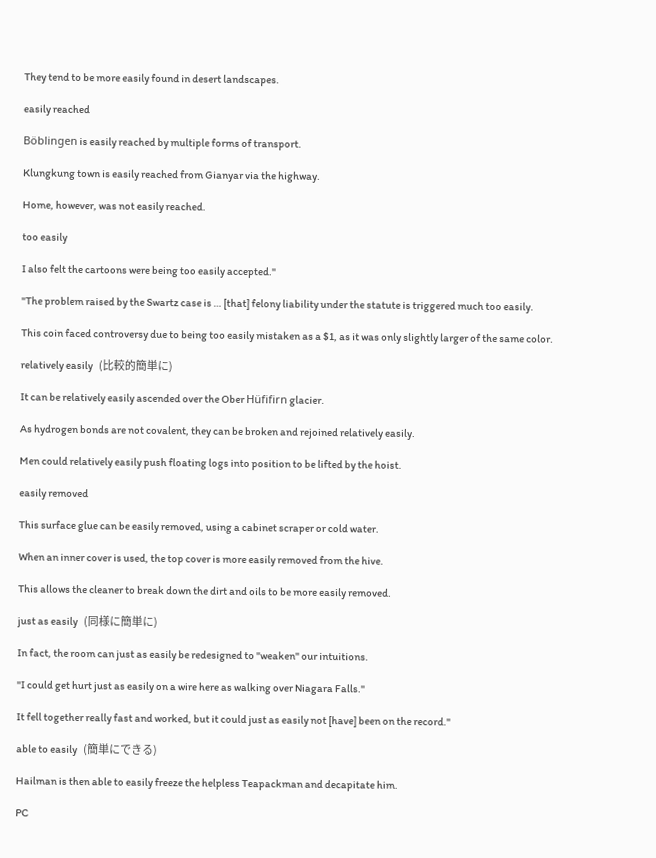They tend to be more easily found in desert landscapes.

easily reached

Böblingen is easily reached by multiple forms of transport.

Klungkung town is easily reached from Gianyar via the highway.

Home, however, was not easily reached.

too easily

I also felt the cartoons were being too easily accepted."

"The problem raised by the Swartz case is … [that] felony liability under the statute is triggered much too easily.

This coin faced controversy due to being too easily mistaken as a $1, as it was only slightly larger of the same color.

relatively easily   (比較的簡単に)

It can be relatively easily ascended over the Ober Hüfifirn glacier.

As hydrogen bonds are not covalent, they can be broken and rejoined relatively easily.

Men could relatively easily push floating logs into position to be lifted by the hoist.

easily removed

This surface glue can be easily removed, using a cabinet scraper or cold water.

When an inner cover is used, the top cover is more easily removed from the hive.

This allows the cleaner to break down the dirt and oils to be more easily removed.

just as easily   (同様に簡単に)

In fact, the room can just as easily be redesigned to "weaken" our intuitions.

"I could get hurt just as easily on a wire here as walking over Niagara Falls."

It fell together really fast and worked, but it could just as easily not [have] been on the record."

able to easily   (簡単にできる)

Hailman is then able to easily freeze the helpless Teapackman and decapitate him.

PC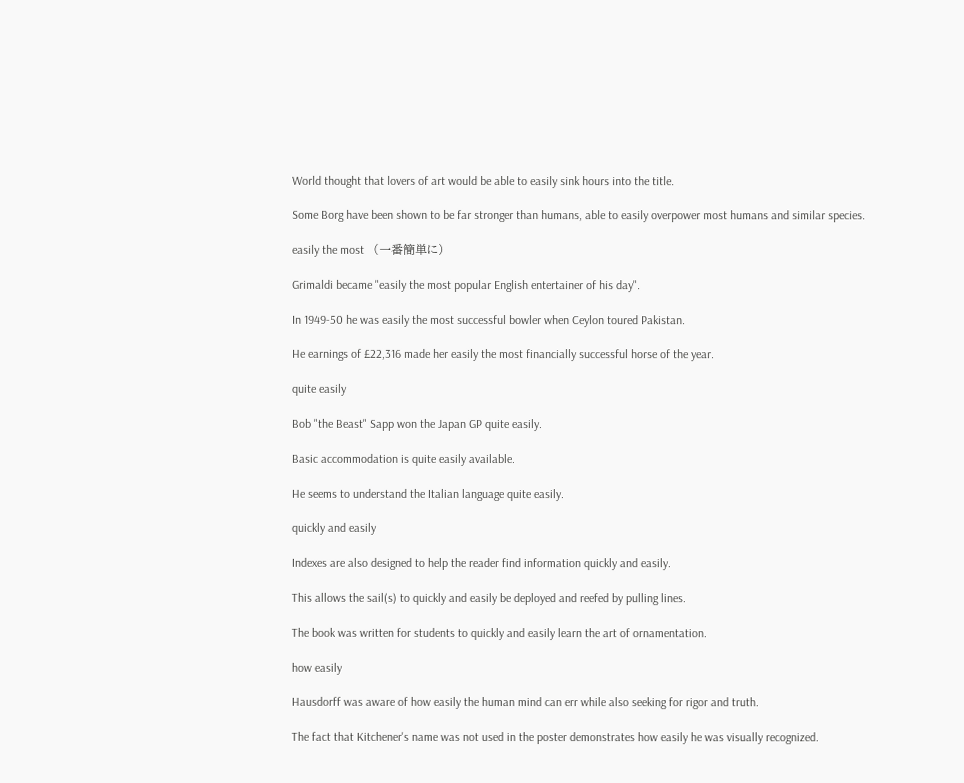World thought that lovers of art would be able to easily sink hours into the title.

Some Borg have been shown to be far stronger than humans, able to easily overpower most humans and similar species.

easily the most   (一番簡単に)

Grimaldi became "easily the most popular English entertainer of his day".

In 1949-50 he was easily the most successful bowler when Ceylon toured Pakistan.

He earnings of £22,316 made her easily the most financially successful horse of the year.

quite easily

Bob "the Beast" Sapp won the Japan GP quite easily.

Basic accommodation is quite easily available.

He seems to understand the Italian language quite easily.

quickly and easily

Indexes are also designed to help the reader find information quickly and easily.

This allows the sail(s) to quickly and easily be deployed and reefed by pulling lines.

The book was written for students to quickly and easily learn the art of ornamentation.

how easily

Hausdorff was aware of how easily the human mind can err while also seeking for rigor and truth.

The fact that Kitchener's name was not used in the poster demonstrates how easily he was visually recognized.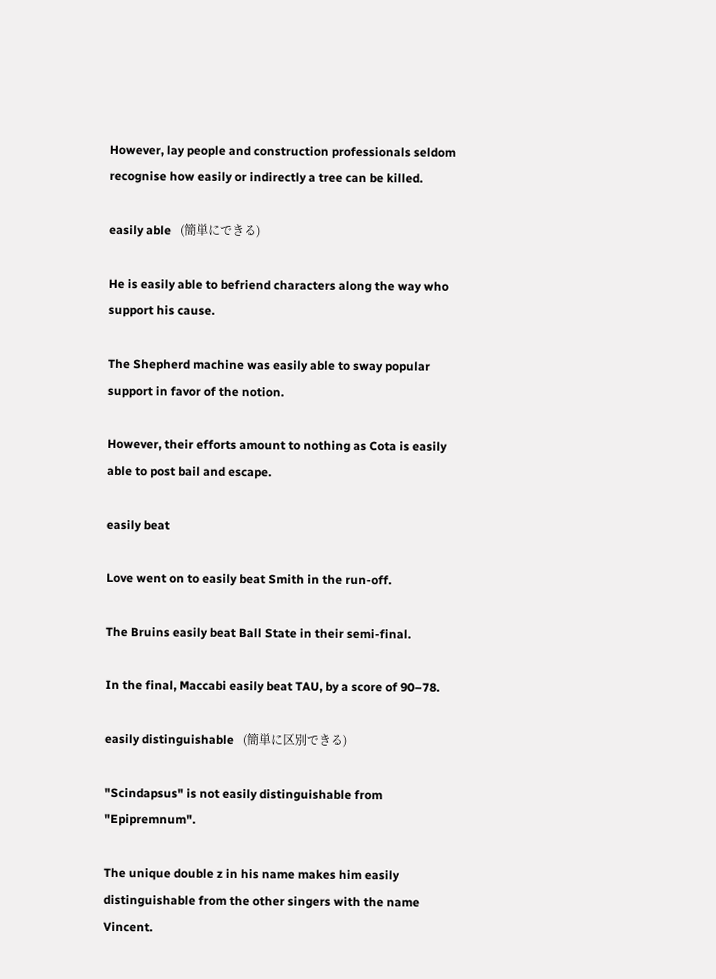However, lay people and construction professionals seldom recognise how easily or indirectly a tree can be killed.

easily able   (簡単にできる)

He is easily able to befriend characters along the way who support his cause.

The Shepherd machine was easily able to sway popular support in favor of the notion.

However, their efforts amount to nothing as Cota is easily able to post bail and escape.

easily beat

Love went on to easily beat Smith in the run-off.

The Bruins easily beat Ball State in their semi-final.

In the final, Maccabi easily beat TAU, by a score of 90–78.

easily distinguishable   (簡単に区別できる)

"Scindapsus" is not easily distinguishable from "Epipremnum".

The unique double z in his name makes him easily distinguishable from the other singers with the name Vincent.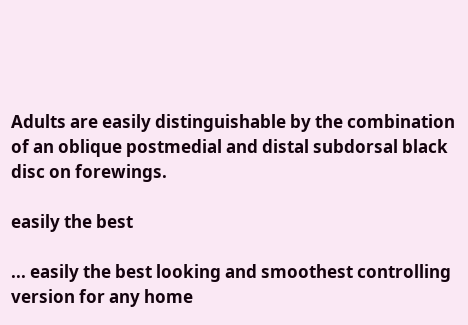Adults are easily distinguishable by the combination of an oblique postmedial and distal subdorsal black disc on forewings.

easily the best

... easily the best looking and smoothest controlling version for any home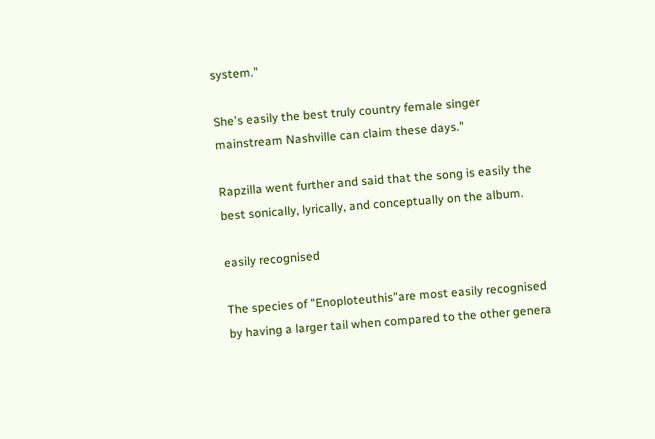system."

She's easily the best truly country female singer mainstream Nashville can claim these days."

Rapzilla went further and said that the song is easily the best sonically, lyrically, and conceptually on the album.

easily recognised

The species of "Enoploteuthis"are most easily recognised by having a larger tail when compared to the other genera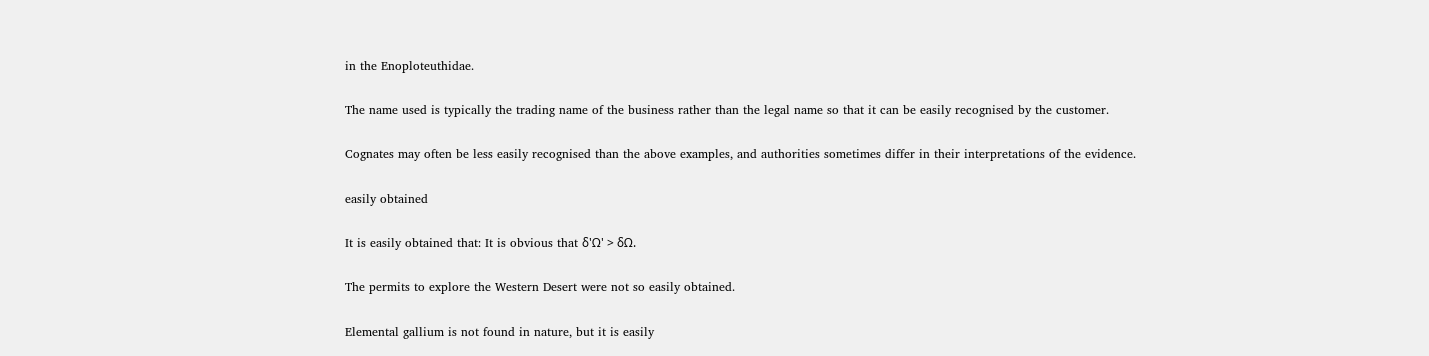in the Enoploteuthidae.

The name used is typically the trading name of the business rather than the legal name so that it can be easily recognised by the customer.

Cognates may often be less easily recognised than the above examples, and authorities sometimes differ in their interpretations of the evidence.

easily obtained

It is easily obtained that: It is obvious that δ'Ω' > δΩ.

The permits to explore the Western Desert were not so easily obtained.

Elemental gallium is not found in nature, but it is easily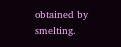obtained by smelting.